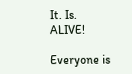It. Is. ALIVE!

Everyone is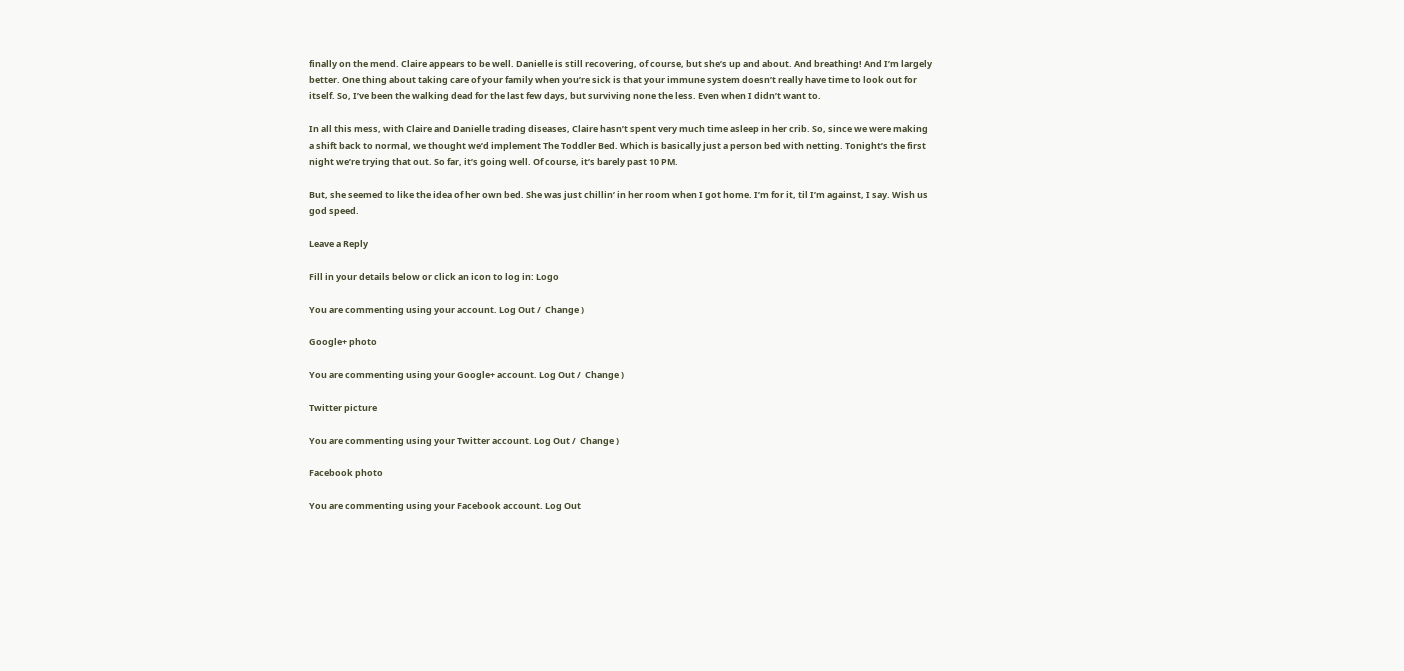finally on the mend. Claire appears to be well. Danielle is still recovering, of course, but she’s up and about. And breathing! And I’m largely better. One thing about taking care of your family when you’re sick is that your immune system doesn’t really have time to look out for itself. So, I’ve been the walking dead for the last few days, but surviving none the less. Even when I didn’t want to.

In all this mess, with Claire and Danielle trading diseases, Claire hasn’t spent very much time asleep in her crib. So, since we were making a shift back to normal, we thought we’d implement The Toddler Bed. Which is basically just a person bed with netting. Tonight’s the first night we’re trying that out. So far, it’s going well. Of course, it’s barely past 10 PM.

But, she seemed to like the idea of her own bed. She was just chillin’ in her room when I got home. I’m for it, til I’m against, I say. Wish us god speed.

Leave a Reply

Fill in your details below or click an icon to log in: Logo

You are commenting using your account. Log Out /  Change )

Google+ photo

You are commenting using your Google+ account. Log Out /  Change )

Twitter picture

You are commenting using your Twitter account. Log Out /  Change )

Facebook photo

You are commenting using your Facebook account. Log Out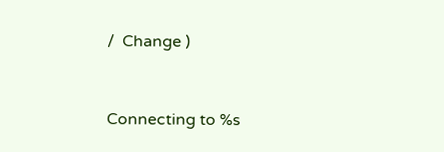/  Change )


Connecting to %s